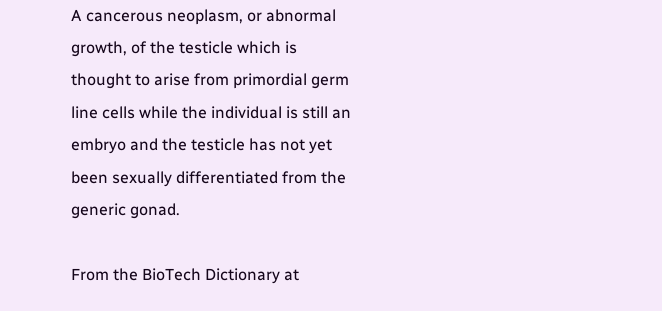A cancerous neoplasm, or abnormal growth, of the testicle which is thought to arise from primordial germ line cells while the individual is still an embryo and the testicle has not yet been sexually differentiated from the generic gonad.

From the BioTech Dictionary at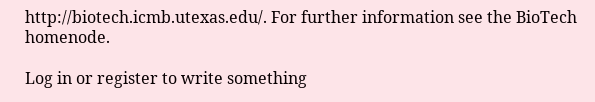http://biotech.icmb.utexas.edu/. For further information see the BioTech homenode.

Log in or register to write something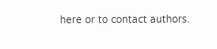here or to contact authors.